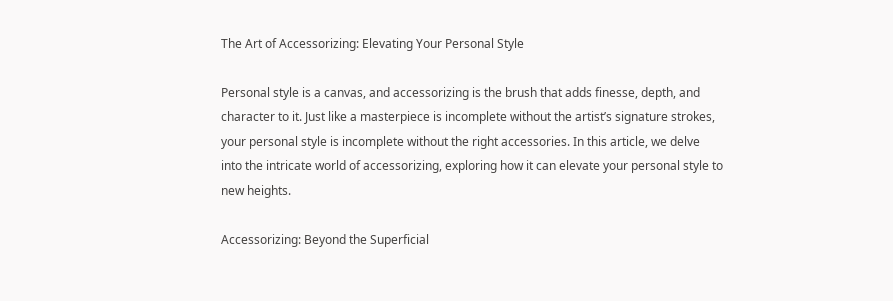The Art of Accessorizing: Elevating Your Personal Style

Personal style is a canvas, and accessorizing is the brush that adds finesse, depth, and character to it. Just like a masterpiece is incomplete without the artist’s signature strokes, your personal style is incomplete without the right accessories. In this article, we delve into the intricate world of accessorizing, exploring how it can elevate your personal style to new heights.

Accessorizing: Beyond the Superficial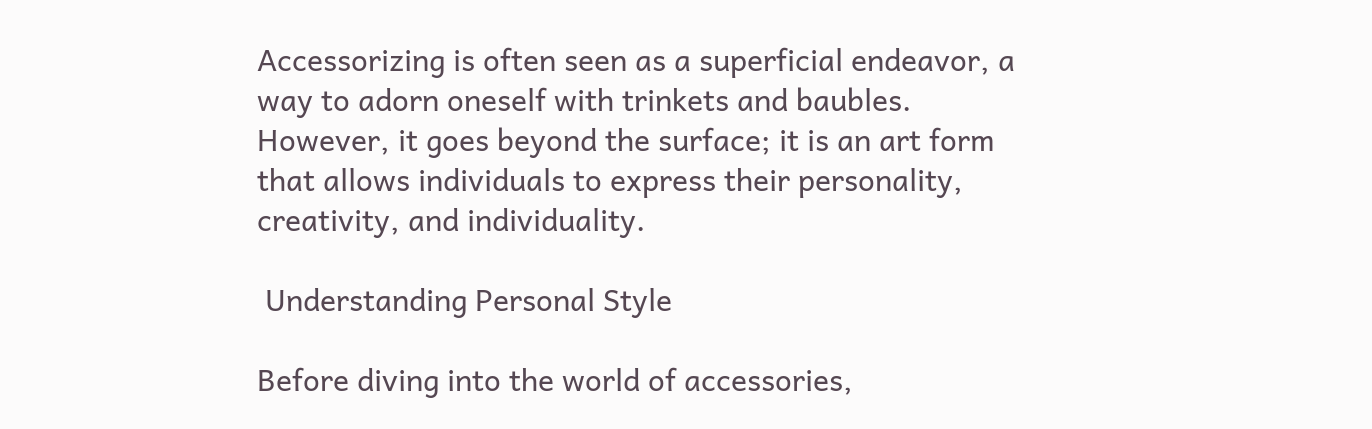Accessorizing is often seen as a superficial endeavor, a way to adorn oneself with trinkets and baubles. However, it goes beyond the surface; it is an art form that allows individuals to express their personality, creativity, and individuality.

 Understanding Personal Style

Before diving into the world of accessories,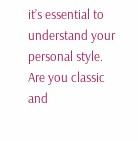it’s essential to understand your personal style. Are you classic and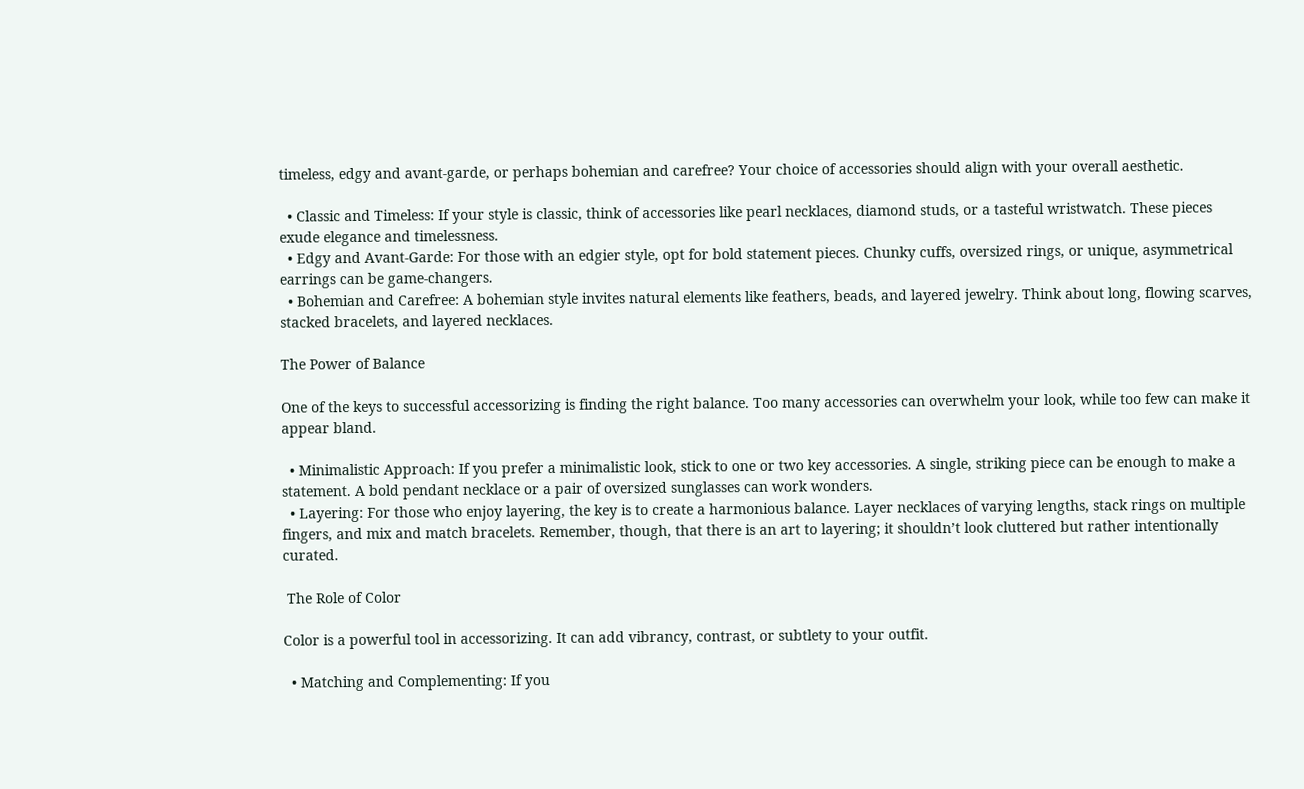timeless, edgy and avant-garde, or perhaps bohemian and carefree? Your choice of accessories should align with your overall aesthetic.

  • Classic and Timeless: If your style is classic, think of accessories like pearl necklaces, diamond studs, or a tasteful wristwatch. These pieces exude elegance and timelessness.
  • Edgy and Avant-Garde: For those with an edgier style, opt for bold statement pieces. Chunky cuffs, oversized rings, or unique, asymmetrical earrings can be game-changers.
  • Bohemian and Carefree: A bohemian style invites natural elements like feathers, beads, and layered jewelry. Think about long, flowing scarves, stacked bracelets, and layered necklaces.

The Power of Balance

One of the keys to successful accessorizing is finding the right balance. Too many accessories can overwhelm your look, while too few can make it appear bland.

  • Minimalistic Approach: If you prefer a minimalistic look, stick to one or two key accessories. A single, striking piece can be enough to make a statement. A bold pendant necklace or a pair of oversized sunglasses can work wonders.
  • Layering: For those who enjoy layering, the key is to create a harmonious balance. Layer necklaces of varying lengths, stack rings on multiple fingers, and mix and match bracelets. Remember, though, that there is an art to layering; it shouldn’t look cluttered but rather intentionally curated.

 The Role of Color

Color is a powerful tool in accessorizing. It can add vibrancy, contrast, or subtlety to your outfit.

  • Matching and Complementing: If you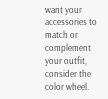want your accessories to match or complement your outfit, consider the color wheel.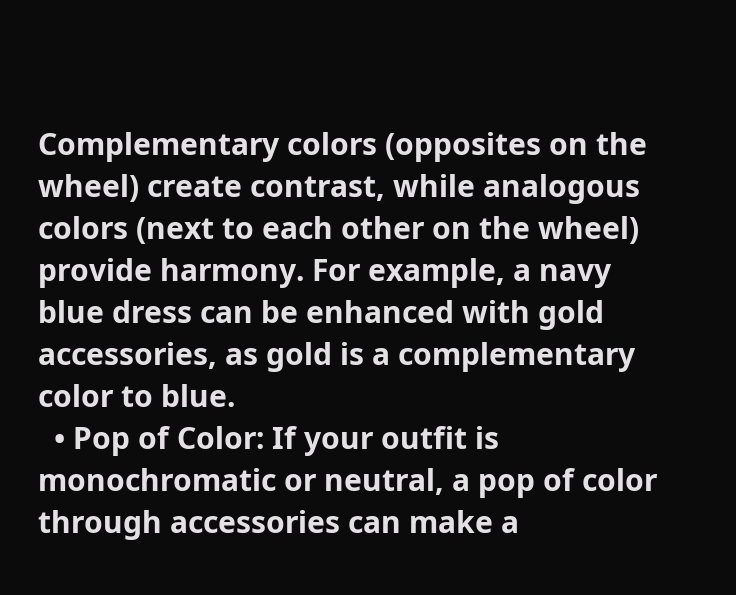Complementary colors (opposites on the wheel) create contrast, while analogous colors (next to each other on the wheel) provide harmony. For example, a navy blue dress can be enhanced with gold accessories, as gold is a complementary color to blue.
  • Pop of Color: If your outfit is monochromatic or neutral, a pop of color through accessories can make a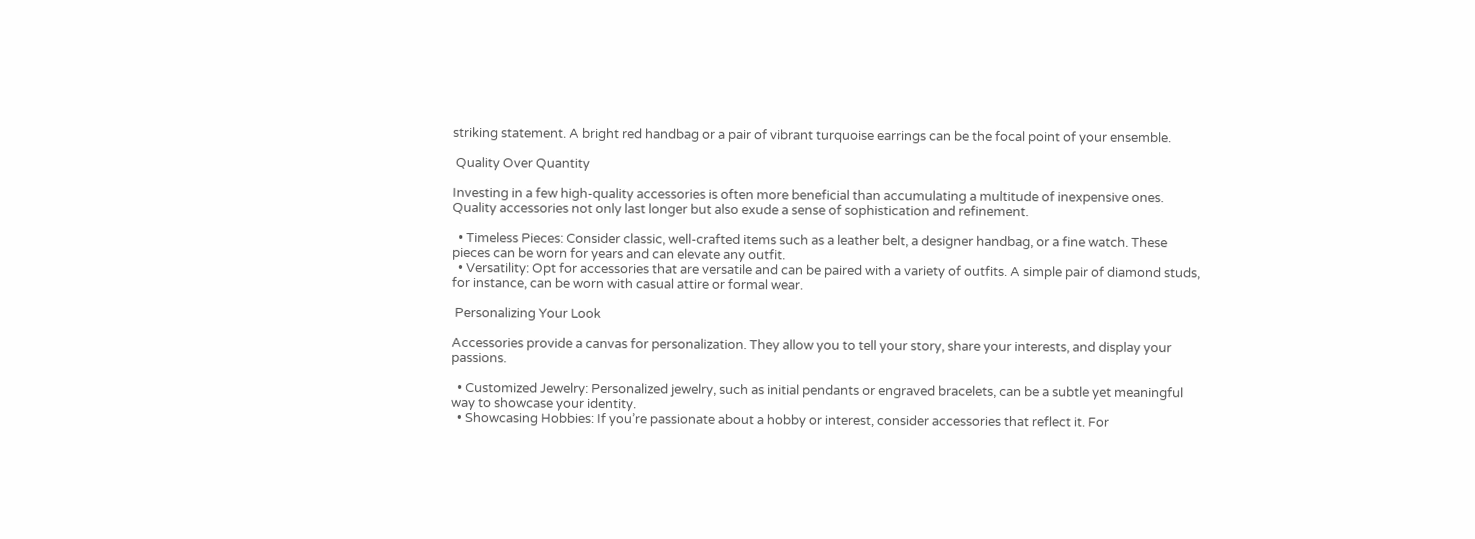striking statement. A bright red handbag or a pair of vibrant turquoise earrings can be the focal point of your ensemble.

 Quality Over Quantity

Investing in a few high-quality accessories is often more beneficial than accumulating a multitude of inexpensive ones. Quality accessories not only last longer but also exude a sense of sophistication and refinement.

  • Timeless Pieces: Consider classic, well-crafted items such as a leather belt, a designer handbag, or a fine watch. These pieces can be worn for years and can elevate any outfit.
  • Versatility: Opt for accessories that are versatile and can be paired with a variety of outfits. A simple pair of diamond studs, for instance, can be worn with casual attire or formal wear.

 Personalizing Your Look

Accessories provide a canvas for personalization. They allow you to tell your story, share your interests, and display your passions.

  • Customized Jewelry: Personalized jewelry, such as initial pendants or engraved bracelets, can be a subtle yet meaningful way to showcase your identity.
  • Showcasing Hobbies: If you’re passionate about a hobby or interest, consider accessories that reflect it. For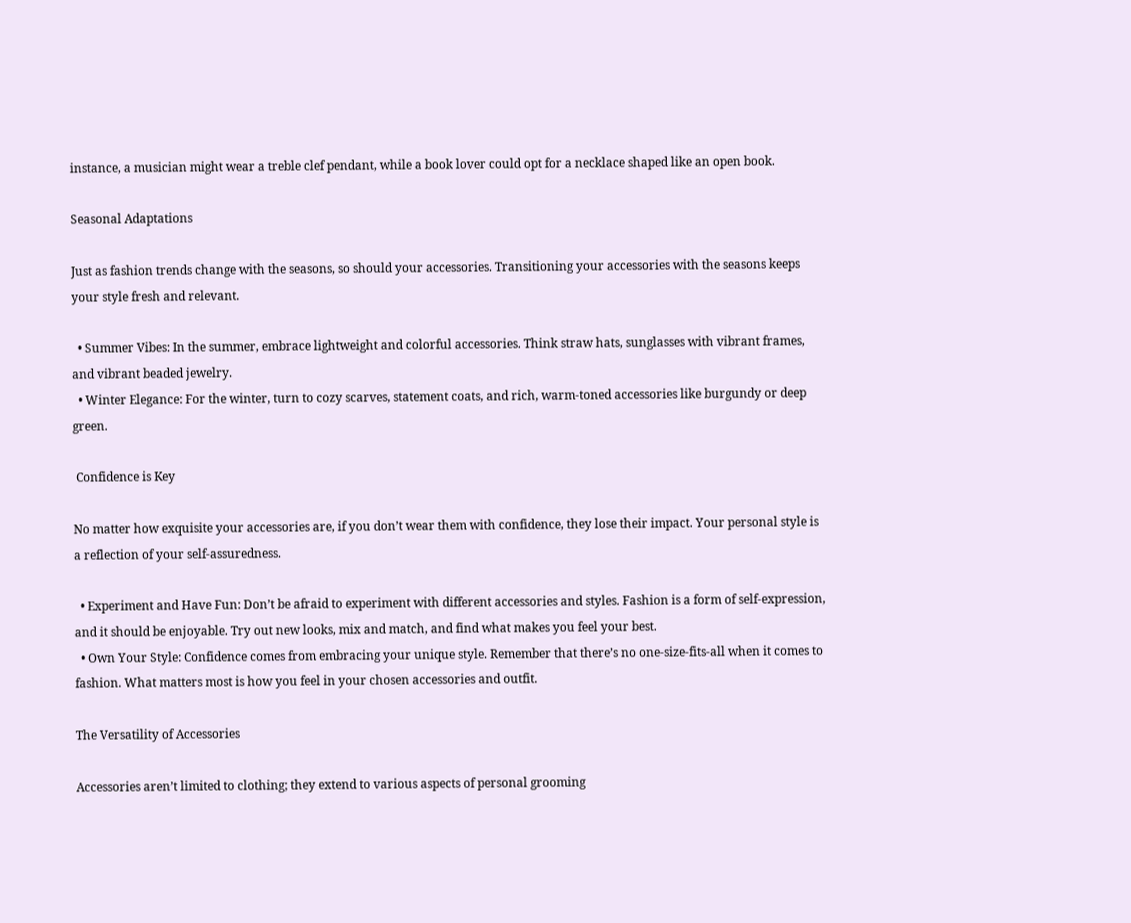instance, a musician might wear a treble clef pendant, while a book lover could opt for a necklace shaped like an open book.

Seasonal Adaptations

Just as fashion trends change with the seasons, so should your accessories. Transitioning your accessories with the seasons keeps your style fresh and relevant.

  • Summer Vibes: In the summer, embrace lightweight and colorful accessories. Think straw hats, sunglasses with vibrant frames, and vibrant beaded jewelry.
  • Winter Elegance: For the winter, turn to cozy scarves, statement coats, and rich, warm-toned accessories like burgundy or deep green.

 Confidence is Key

No matter how exquisite your accessories are, if you don’t wear them with confidence, they lose their impact. Your personal style is a reflection of your self-assuredness.

  • Experiment and Have Fun: Don’t be afraid to experiment with different accessories and styles. Fashion is a form of self-expression, and it should be enjoyable. Try out new looks, mix and match, and find what makes you feel your best.
  • Own Your Style: Confidence comes from embracing your unique style. Remember that there’s no one-size-fits-all when it comes to fashion. What matters most is how you feel in your chosen accessories and outfit.

The Versatility of Accessories

Accessories aren’t limited to clothing; they extend to various aspects of personal grooming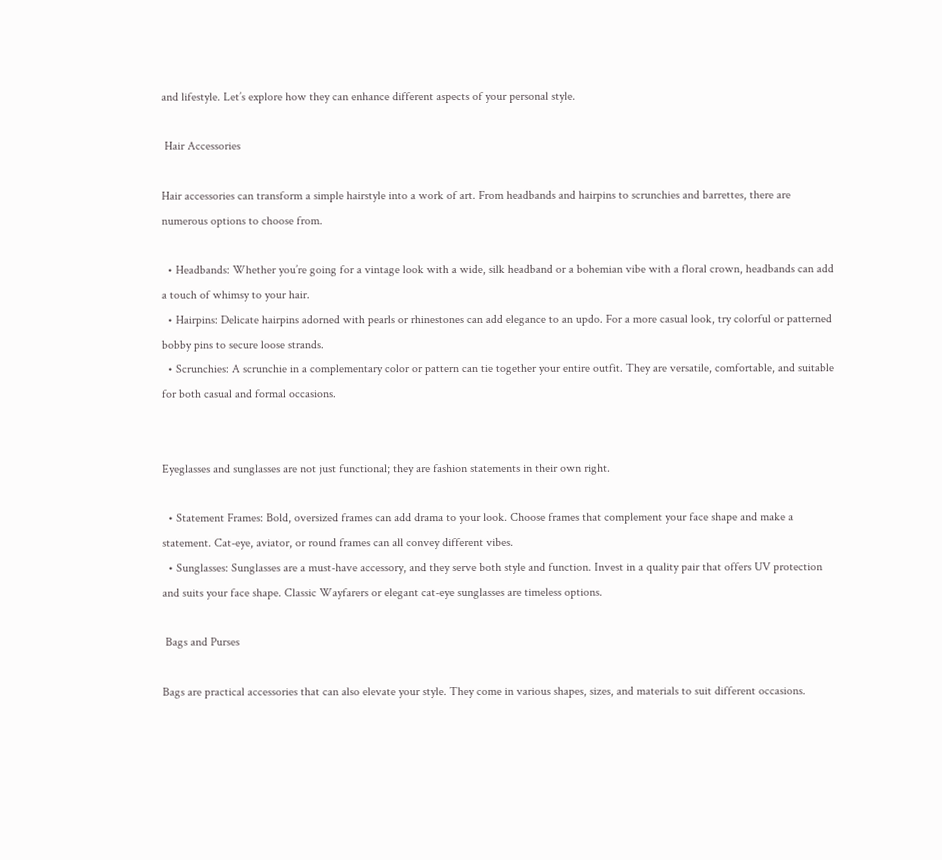and lifestyle. Let’s explore how they can enhance different aspects of your personal style.

 Hair Accessories

Hair accessories can transform a simple hairstyle into a work of art. From headbands and hairpins to scrunchies and barrettes, there are numerous options to choose from.

  • Headbands: Whether you’re going for a vintage look with a wide, silk headband or a bohemian vibe with a floral crown, headbands can add a touch of whimsy to your hair.
  • Hairpins: Delicate hairpins adorned with pearls or rhinestones can add elegance to an updo. For a more casual look, try colorful or patterned bobby pins to secure loose strands.
  • Scrunchies: A scrunchie in a complementary color or pattern can tie together your entire outfit. They are versatile, comfortable, and suitable for both casual and formal occasions.


Eyeglasses and sunglasses are not just functional; they are fashion statements in their own right.

  • Statement Frames: Bold, oversized frames can add drama to your look. Choose frames that complement your face shape and make a statement. Cat-eye, aviator, or round frames can all convey different vibes.
  • Sunglasses: Sunglasses are a must-have accessory, and they serve both style and function. Invest in a quality pair that offers UV protection and suits your face shape. Classic Wayfarers or elegant cat-eye sunglasses are timeless options.

 Bags and Purses

Bags are practical accessories that can also elevate your style. They come in various shapes, sizes, and materials to suit different occasions.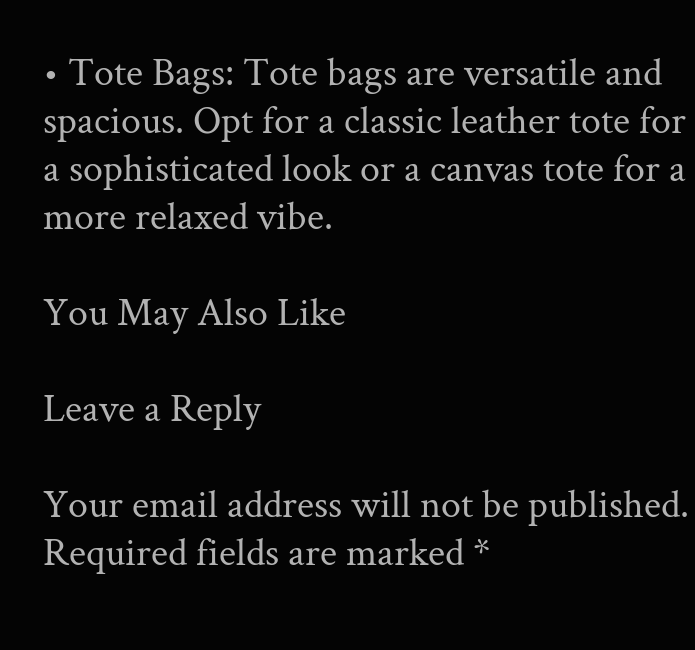• Tote Bags: Tote bags are versatile and spacious. Opt for a classic leather tote for a sophisticated look or a canvas tote for a more relaxed vibe.

You May Also Like

Leave a Reply

Your email address will not be published. Required fields are marked *